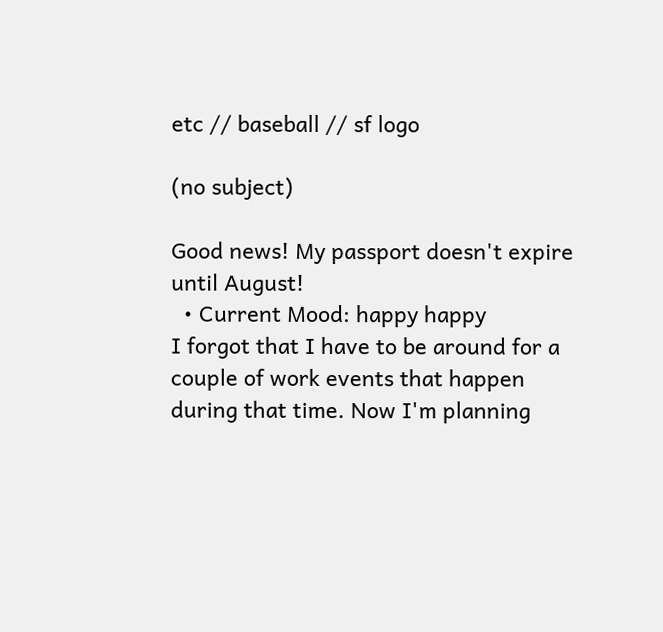etc // baseball // sf logo

(no subject)

Good news! My passport doesn't expire until August!
  • Current Mood: happy happy
I forgot that I have to be around for a couple of work events that happen during that time. Now I'm planning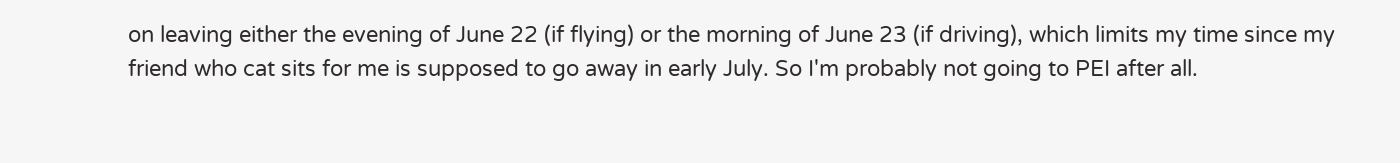on leaving either the evening of June 22 (if flying) or the morning of June 23 (if driving), which limits my time since my friend who cat sits for me is supposed to go away in early July. So I'm probably not going to PEI after all.